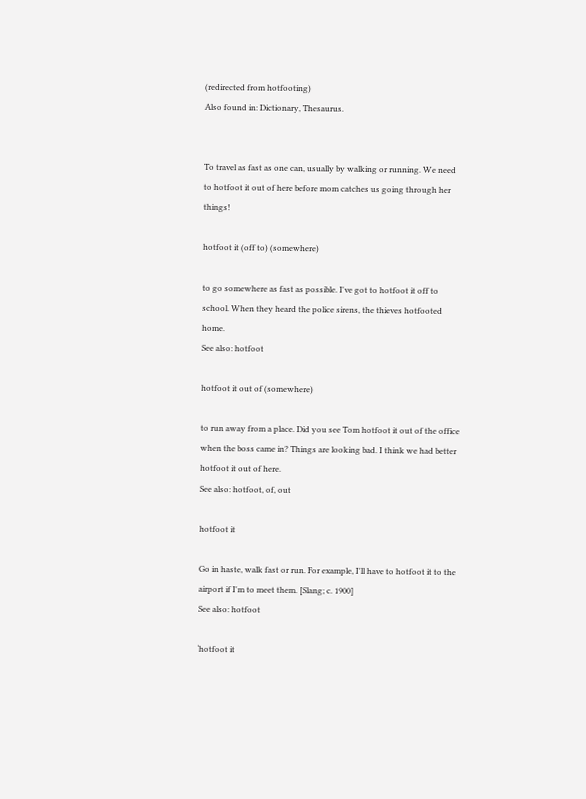(redirected from hotfooting)
Also found in: Dictionary, Thesaurus.


To travel as fast as one can, usually by walking or running. We need to hotfoot it out of here before mom catches us going through her things!

hotfoot it (off to) (somewhere)

to go somewhere as fast as possible. I've got to hotfoot it off to school. When they heard the police sirens, the thieves hotfooted home.
See also: hotfoot

hotfoot it out of (somewhere)

to run away from a place. Did you see Tom hotfoot it out of the office when the boss came in? Things are looking bad. I think we had better hotfoot it out of here.
See also: hotfoot, of, out

hotfoot it

Go in haste, walk fast or run. For example, I'll have to hotfoot it to the airport if I'm to meet them. [Slang; c. 1900]
See also: hotfoot

ˈhotfoot it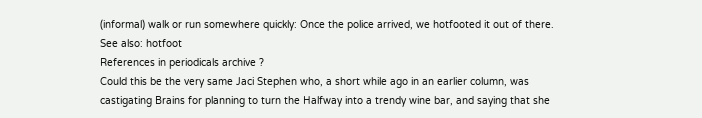(informal) walk or run somewhere quickly: Once the police arrived, we hotfooted it out of there.
See also: hotfoot
References in periodicals archive ?
Could this be the very same Jaci Stephen who, a short while ago in an earlier column, was castigating Brains for planning to turn the Halfway into a trendy wine bar, and saying that she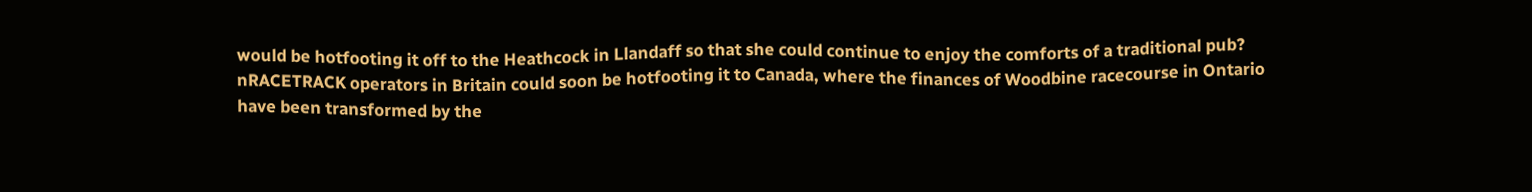would be hotfooting it off to the Heathcock in Llandaff so that she could continue to enjoy the comforts of a traditional pub?
nRACETRACK operators in Britain could soon be hotfooting it to Canada, where the finances of Woodbine racecourse in Ontario have been transformed by the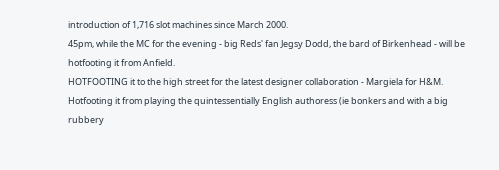introduction of 1,716 slot machines since March 2000.
45pm, while the MC for the evening - big Reds' fan Jegsy Dodd, the bard of Birkenhead - will be hotfooting it from Anfield.
HOTFOOTING it to the high street for the latest designer collaboration - Margiela for H&M.
Hotfooting it from playing the quintessentially English authoress (ie bonkers and with a big rubbery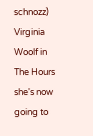schnozz) Virginia Woolf in The Hours she's now going to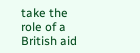take the role of a British aid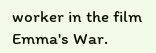worker in the film Emma's War.